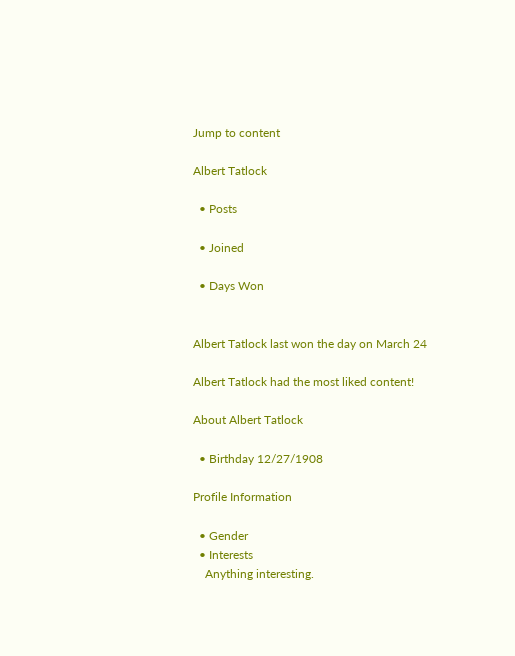Jump to content

Albert Tatlock

  • Posts

  • Joined

  • Days Won


Albert Tatlock last won the day on March 24

Albert Tatlock had the most liked content!

About Albert Tatlock

  • Birthday 12/27/1908

Profile Information

  • Gender
  • Interests
    Anything interesting.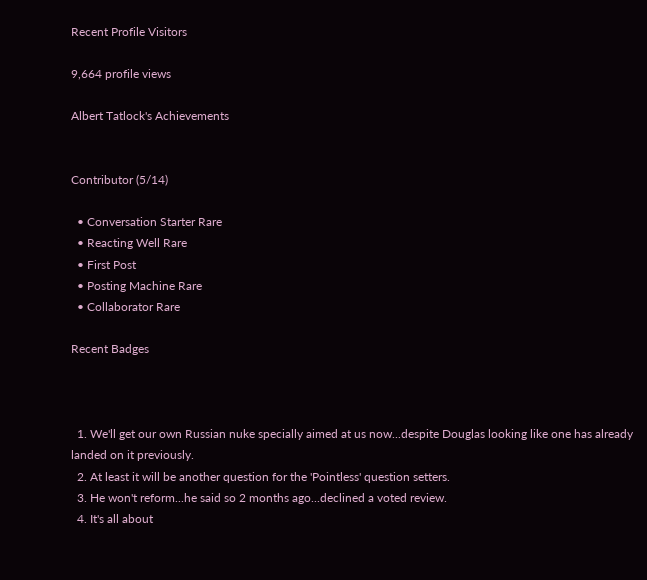Recent Profile Visitors

9,664 profile views

Albert Tatlock's Achievements


Contributor (5/14)

  • Conversation Starter Rare
  • Reacting Well Rare
  • First Post
  • Posting Machine Rare
  • Collaborator Rare

Recent Badges



  1. We'll get our own Russian nuke specially aimed at us now...despite Douglas looking like one has already landed on it previously.
  2. At least it will be another question for the 'Pointless' question setters.
  3. He won't reform...he said so 2 months ago...declined a voted review.
  4. It's all about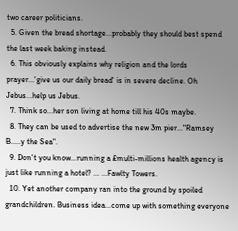two career politicians.
  5. Given the bread shortage...probably they should best spend the last week baking instead.
  6. This obviously explains why religion and the lords prayer...'give us our daily bread' is in severe decline. Oh Jebus...help us Jebus.
  7. Think so...her son living at home till his 40s maybe.
  8. They can be used to advertise the new 3m pier..."Ramsey B.....y the Sea".
  9. Don't you know...running a £multi-millions health agency is just like running a hotel? ... ...Fawlty Towers.
  10. Yet another company ran into the ground by spoiled grandchildren. Business idea...come up with something everyone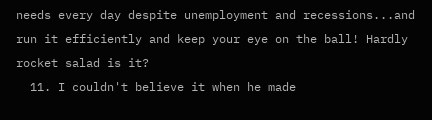needs every day despite unemployment and recessions...and run it efficiently and keep your eye on the ball! Hardly rocket salad is it?
  11. I couldn't believe it when he made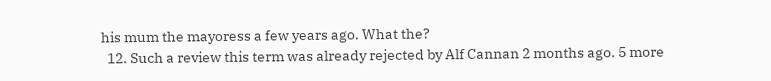his mum the mayoress a few years ago. What the?
  12. Such a review this term was already rejected by Alf Cannan 2 months ago. 5 more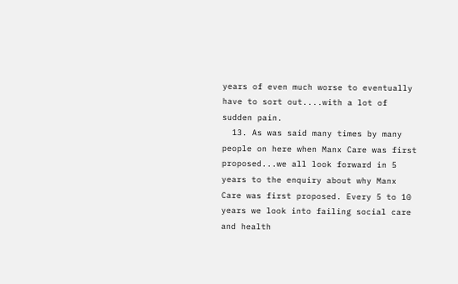years of even much worse to eventually have to sort out....with a lot of sudden pain.
  13. As was said many times by many people on here when Manx Care was first proposed...we all look forward in 5 years to the enquiry about why Manx Care was first proposed. Every 5 to 10 years we look into failing social care and health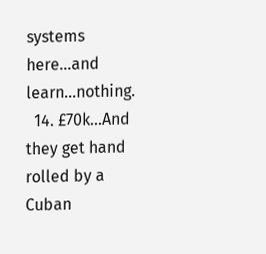systems here...and learn...nothing.
  14. £70k...And they get hand rolled by a Cuban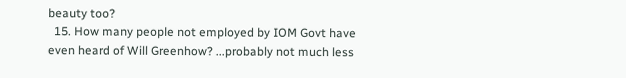beauty too?
  15. How many people not employed by IOM Govt have even heard of Will Greenhow? ...probably not much less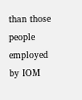than those people employed by IOM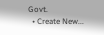Govt.
  • Create New...